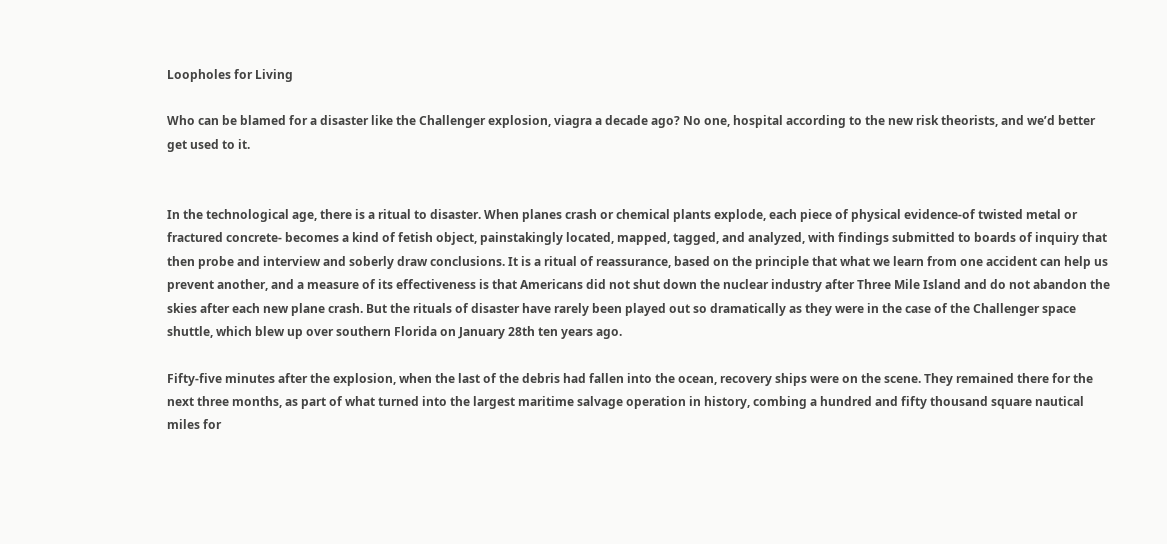Loopholes for Living

Who can be blamed for a disaster like the Challenger explosion, viagra a decade ago? No one, hospital according to the new risk theorists, and we’d better get used to it.


In the technological age, there is a ritual to disaster. When planes crash or chemical plants explode, each piece of physical evidence-of twisted metal or fractured concrete- becomes a kind of fetish object, painstakingly located, mapped, tagged, and analyzed, with findings submitted to boards of inquiry that then probe and interview and soberly draw conclusions. It is a ritual of reassurance, based on the principle that what we learn from one accident can help us prevent another, and a measure of its effectiveness is that Americans did not shut down the nuclear industry after Three Mile Island and do not abandon the skies after each new plane crash. But the rituals of disaster have rarely been played out so dramatically as they were in the case of the Challenger space shuttle, which blew up over southern Florida on January 28th ten years ago.

Fifty-five minutes after the explosion, when the last of the debris had fallen into the ocean, recovery ships were on the scene. They remained there for the next three months, as part of what turned into the largest maritime salvage operation in history, combing a hundred and fifty thousand square nautical miles for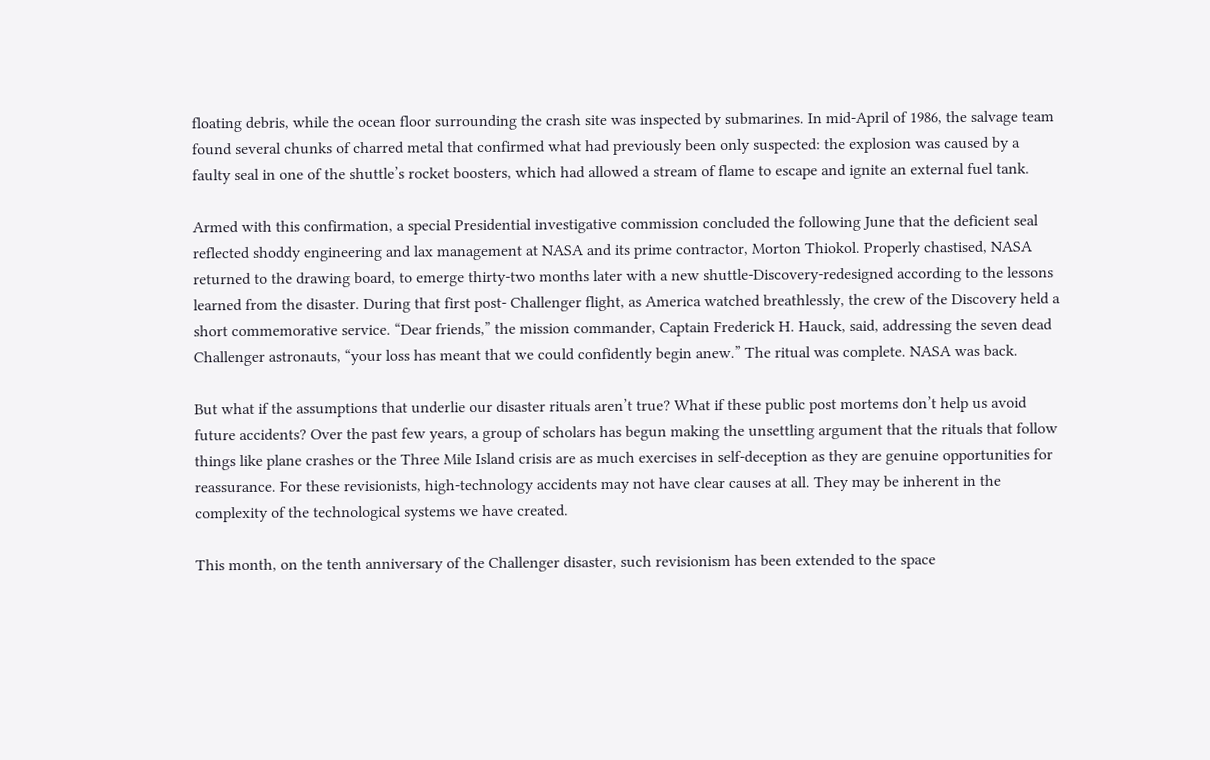floating debris, while the ocean floor surrounding the crash site was inspected by submarines. In mid-April of 1986, the salvage team found several chunks of charred metal that confirmed what had previously been only suspected: the explosion was caused by a faulty seal in one of the shuttle’s rocket boosters, which had allowed a stream of flame to escape and ignite an external fuel tank.

Armed with this confirmation, a special Presidential investigative commission concluded the following June that the deficient seal reflected shoddy engineering and lax management at NASA and its prime contractor, Morton Thiokol. Properly chastised, NASA returned to the drawing board, to emerge thirty-two months later with a new shuttle-Discovery-redesigned according to the lessons learned from the disaster. During that first post- Challenger flight, as America watched breathlessly, the crew of the Discovery held a short commemorative service. “Dear friends,” the mission commander, Captain Frederick H. Hauck, said, addressing the seven dead Challenger astronauts, “your loss has meant that we could confidently begin anew.” The ritual was complete. NASA was back.

But what if the assumptions that underlie our disaster rituals aren’t true? What if these public post mortems don’t help us avoid future accidents? Over the past few years, a group of scholars has begun making the unsettling argument that the rituals that follow things like plane crashes or the Three Mile Island crisis are as much exercises in self-deception as they are genuine opportunities for reassurance. For these revisionists, high-technology accidents may not have clear causes at all. They may be inherent in the complexity of the technological systems we have created.

This month, on the tenth anniversary of the Challenger disaster, such revisionism has been extended to the space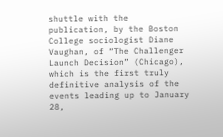shuttle with the publication, by the Boston College sociologist Diane Vaughan, of “The Challenger Launch Decision” (Chicago), which is the first truly definitive analysis of the events leading up to January 28,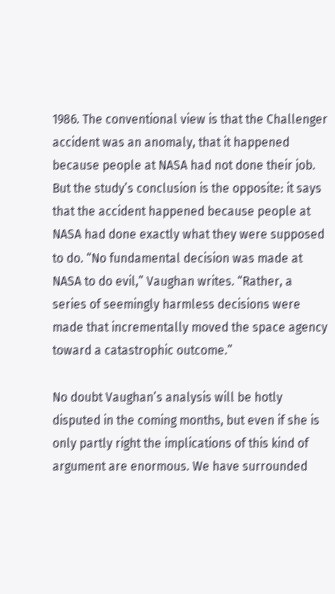1986. The conventional view is that the Challenger accident was an anomaly, that it happened because people at NASA had not done their job. But the study’s conclusion is the opposite: it says that the accident happened because people at NASA had done exactly what they were supposed to do. “No fundamental decision was made at NASA to do evil,” Vaughan writes. “Rather, a series of seemingly harmless decisions were made that incrementally moved the space agency toward a catastrophic outcome.”

No doubt Vaughan’s analysis will be hotly disputed in the coming months, but even if she is only partly right the implications of this kind of argument are enormous. We have surrounded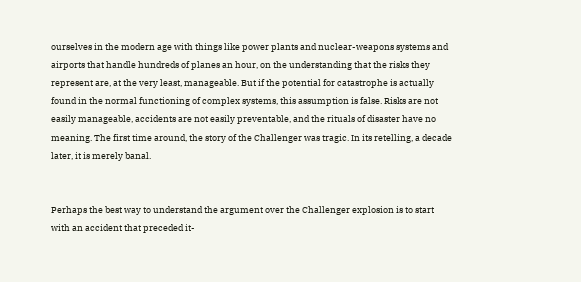ourselves in the modern age with things like power plants and nuclear-weapons systems and airports that handle hundreds of planes an hour, on the understanding that the risks they represent are, at the very least, manageable. But if the potential for catastrophe is actually found in the normal functioning of complex systems, this assumption is false. Risks are not easily manageable, accidents are not easily preventable, and the rituals of disaster have no meaning. The first time around, the story of the Challenger was tragic. In its retelling, a decade later, it is merely banal.


Perhaps the best way to understand the argument over the Challenger explosion is to start with an accident that preceded it-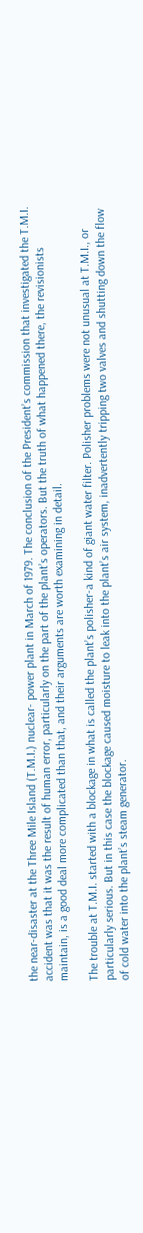the near-disaster at the Three Mile Island (T.M.I.) nuclear- power plant in March of 1979. The conclusion of the President’s commission that investigated the T.M.I. accident was that it was the result of human error, particularly on the part of the plant’s operators. But the truth of what happened there, the revisionists maintain, is a good deal more complicated than that, and their arguments are worth examining in detail.

The trouble at T.M.I. started with a blockage in what is called the plant’s polisher-a kind of giant water filter. Polisher problems were not unusual at T.M.I., or particularly serious. But in this case the blockage caused moisture to leak into the plant’s air system, inadvertently tripping two valves and shutting down the flow of cold water into the plant’s steam generator.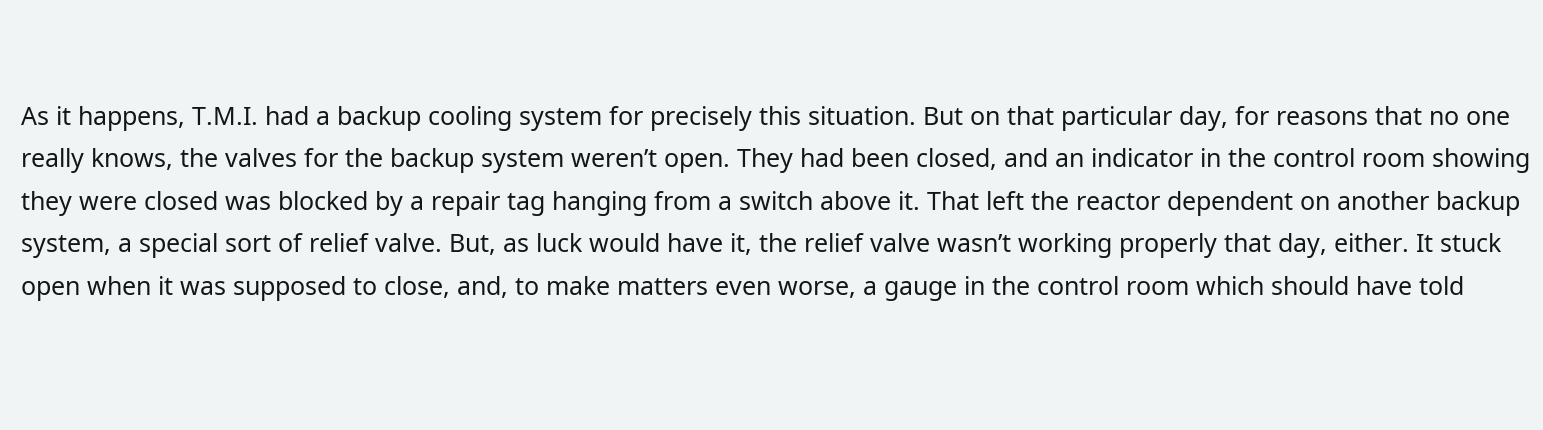As it happens, T.M.I. had a backup cooling system for precisely this situation. But on that particular day, for reasons that no one really knows, the valves for the backup system weren’t open. They had been closed, and an indicator in the control room showing they were closed was blocked by a repair tag hanging from a switch above it. That left the reactor dependent on another backup system, a special sort of relief valve. But, as luck would have it, the relief valve wasn’t working properly that day, either. It stuck open when it was supposed to close, and, to make matters even worse, a gauge in the control room which should have told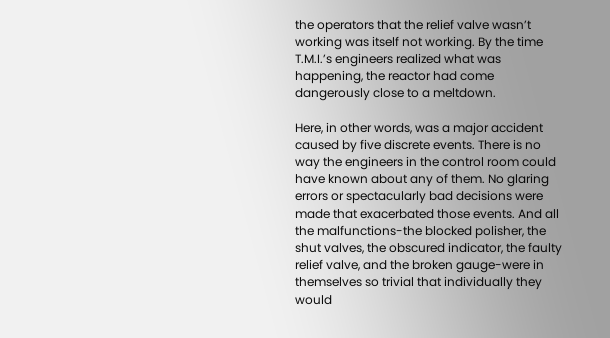the operators that the relief valve wasn’t working was itself not working. By the time T.M.I.’s engineers realized what was happening, the reactor had come dangerously close to a meltdown.

Here, in other words, was a major accident caused by five discrete events. There is no way the engineers in the control room could have known about any of them. No glaring errors or spectacularly bad decisions were made that exacerbated those events. And all the malfunctions-the blocked polisher, the shut valves, the obscured indicator, the faulty relief valve, and the broken gauge-were in themselves so trivial that individually they would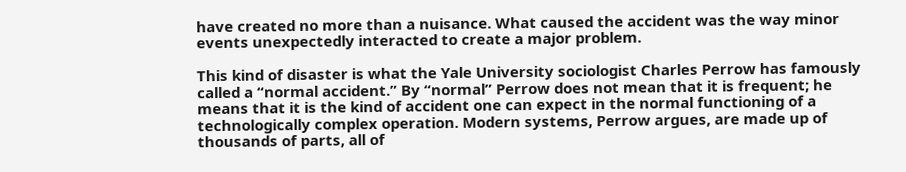have created no more than a nuisance. What caused the accident was the way minor events unexpectedly interacted to create a major problem.

This kind of disaster is what the Yale University sociologist Charles Perrow has famously called a “normal accident.” By “normal” Perrow does not mean that it is frequent; he means that it is the kind of accident one can expect in the normal functioning of a technologically complex operation. Modern systems, Perrow argues, are made up of thousands of parts, all of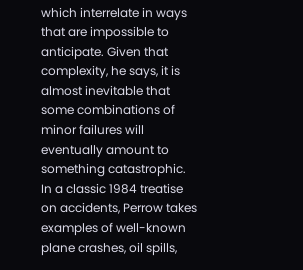which interrelate in ways that are impossible to anticipate. Given that complexity, he says, it is almost inevitable that some combinations of minor failures will eventually amount to something catastrophic. In a classic 1984 treatise on accidents, Perrow takes examples of well-known plane crashes, oil spills,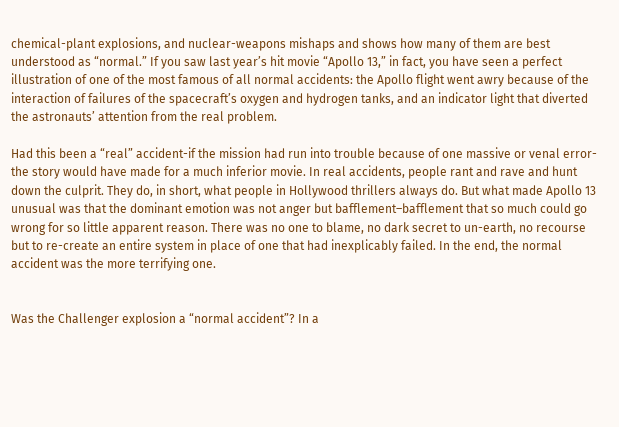chemical-plant explosions, and nuclear-weapons mishaps and shows how many of them are best understood as “normal.” If you saw last year’s hit movie “Apollo 13,” in fact, you have seen a perfect illustration of one of the most famous of all normal accidents: the Apollo flight went awry because of the interaction of failures of the spacecraft’s oxygen and hydrogen tanks, and an indicator light that diverted the astronauts’ attention from the real problem.

Had this been a “real” accident-if the mission had run into trouble because of one massive or venal error-the story would have made for a much inferior movie. In real accidents, people rant and rave and hunt down the culprit. They do, in short, what people in Hollywood thrillers always do. But what made Apollo 13 unusual was that the dominant emotion was not anger but bafflement–bafflement that so much could go wrong for so little apparent reason. There was no one to blame, no dark secret to un-earth, no recourse but to re-create an entire system in place of one that had inexplicably failed. In the end, the normal accident was the more terrifying one.


Was the Challenger explosion a “normal accident”? In a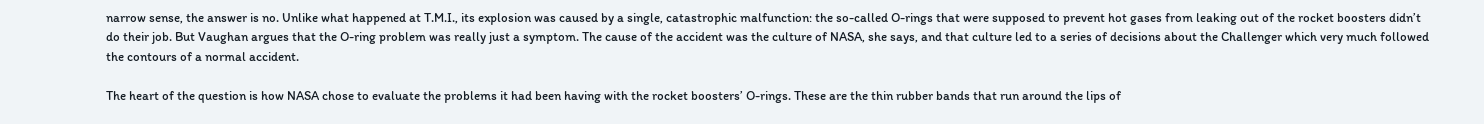narrow sense, the answer is no. Unlike what happened at T.M.I., its explosion was caused by a single, catastrophic malfunction: the so-called O-rings that were supposed to prevent hot gases from leaking out of the rocket boosters didn’t do their job. But Vaughan argues that the O-ring problem was really just a symptom. The cause of the accident was the culture of NASA, she says, and that culture led to a series of decisions about the Challenger which very much followed the contours of a normal accident.

The heart of the question is how NASA chose to evaluate the problems it had been having with the rocket boosters’ O-rings. These are the thin rubber bands that run around the lips of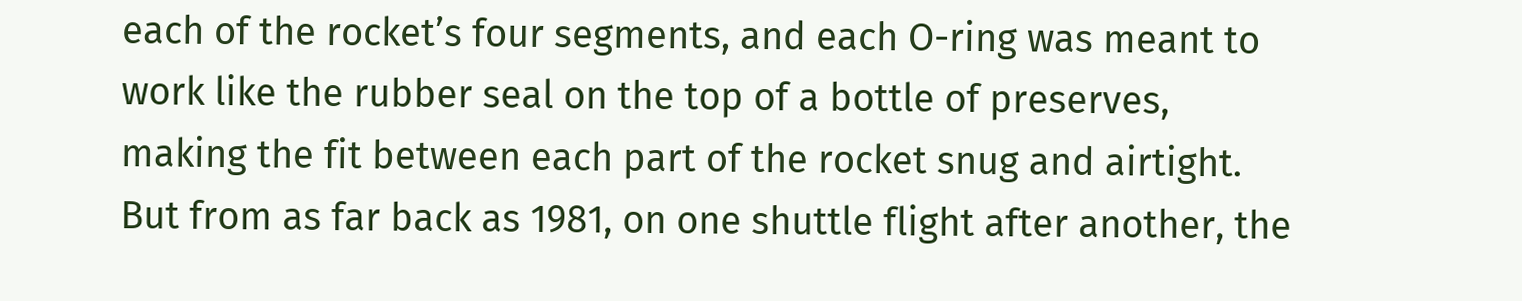each of the rocket’s four segments, and each O-ring was meant to work like the rubber seal on the top of a bottle of preserves, making the fit between each part of the rocket snug and airtight. But from as far back as 1981, on one shuttle flight after another, the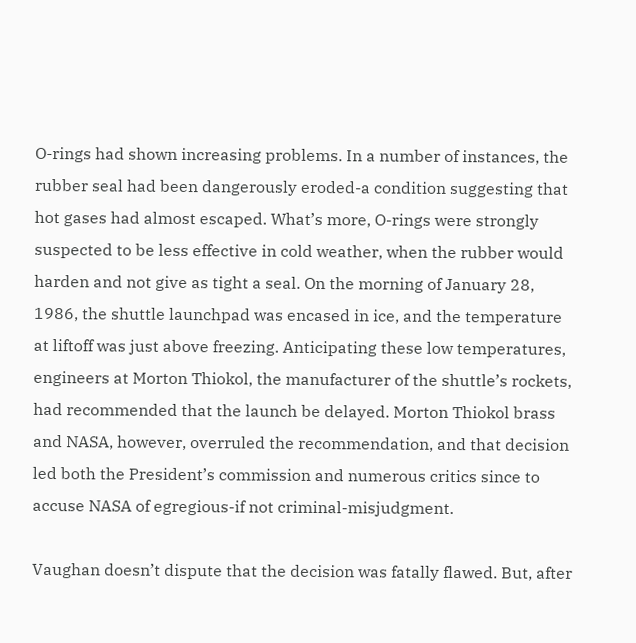O-rings had shown increasing problems. In a number of instances, the rubber seal had been dangerously eroded-a condition suggesting that hot gases had almost escaped. What’s more, O-rings were strongly suspected to be less effective in cold weather, when the rubber would harden and not give as tight a seal. On the morning of January 28, 1986, the shuttle launchpad was encased in ice, and the temperature at liftoff was just above freezing. Anticipating these low temperatures, engineers at Morton Thiokol, the manufacturer of the shuttle’s rockets, had recommended that the launch be delayed. Morton Thiokol brass and NASA, however, overruled the recommendation, and that decision led both the President’s commission and numerous critics since to accuse NASA of egregious-if not criminal-misjudgment.

Vaughan doesn’t dispute that the decision was fatally flawed. But, after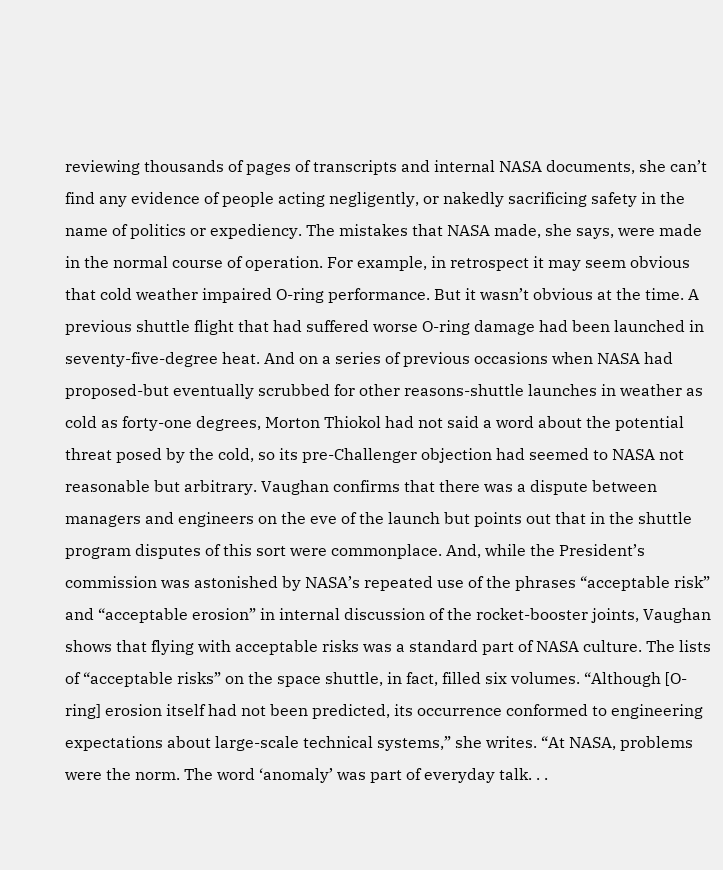reviewing thousands of pages of transcripts and internal NASA documents, she can’t find any evidence of people acting negligently, or nakedly sacrificing safety in the name of politics or expediency. The mistakes that NASA made, she says, were made in the normal course of operation. For example, in retrospect it may seem obvious that cold weather impaired O-ring performance. But it wasn’t obvious at the time. A previous shuttle flight that had suffered worse O-ring damage had been launched in seventy-five-degree heat. And on a series of previous occasions when NASA had proposed-but eventually scrubbed for other reasons-shuttle launches in weather as cold as forty-one degrees, Morton Thiokol had not said a word about the potential threat posed by the cold, so its pre-Challenger objection had seemed to NASA not reasonable but arbitrary. Vaughan confirms that there was a dispute between managers and engineers on the eve of the launch but points out that in the shuttle program disputes of this sort were commonplace. And, while the President’s commission was astonished by NASA’s repeated use of the phrases “acceptable risk” and “acceptable erosion” in internal discussion of the rocket-booster joints, Vaughan shows that flying with acceptable risks was a standard part of NASA culture. The lists of “acceptable risks” on the space shuttle, in fact, filled six volumes. “Although [O-ring] erosion itself had not been predicted, its occurrence conformed to engineering expectations about large-scale technical systems,” she writes. “At NASA, problems were the norm. The word ‘anomaly’ was part of everyday talk. . .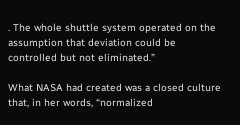. The whole shuttle system operated on the assumption that deviation could be controlled but not eliminated.”

What NASA had created was a closed culture that, in her words, “normalized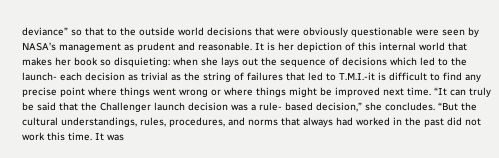deviance” so that to the outside world decisions that were obviously questionable were seen by NASA’s management as prudent and reasonable. It is her depiction of this internal world that makes her book so disquieting: when she lays out the sequence of decisions which led to the launch- each decision as trivial as the string of failures that led to T.M.I.-it is difficult to find any precise point where things went wrong or where things might be improved next time. “It can truly be said that the Challenger launch decision was a rule- based decision,” she concludes. “But the cultural understandings, rules, procedures, and norms that always had worked in the past did not work this time. It was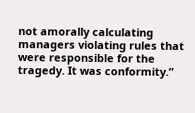not amorally calculating managers violating rules that were responsible for the tragedy. It was conformity.”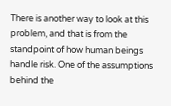There is another way to look at this problem, and that is from the standpoint of how human beings handle risk. One of the assumptions behind the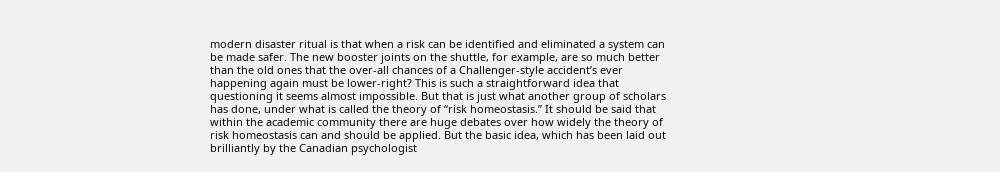modern disaster ritual is that when a risk can be identified and eliminated a system can be made safer. The new booster joints on the shuttle, for example, are so much better than the old ones that the over-all chances of a Challenger-style accident’s ever happening again must be lower-right? This is such a straightforward idea that questioning it seems almost impossible. But that is just what another group of scholars has done, under what is called the theory of “risk homeostasis.” It should be said that within the academic community there are huge debates over how widely the theory of risk homeostasis can and should be applied. But the basic idea, which has been laid out brilliantly by the Canadian psychologist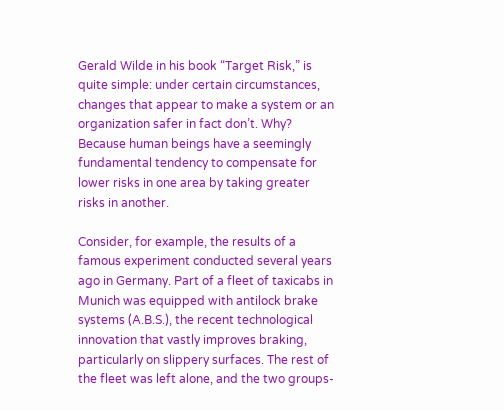Gerald Wilde in his book “Target Risk,” is quite simple: under certain circumstances, changes that appear to make a system or an organization safer in fact don’t. Why? Because human beings have a seemingly fundamental tendency to compensate for lower risks in one area by taking greater risks in another.

Consider, for example, the results of a famous experiment conducted several years ago in Germany. Part of a fleet of taxicabs in Munich was equipped with antilock brake systems (A.B.S.), the recent technological innovation that vastly improves braking, particularly on slippery surfaces. The rest of the fleet was left alone, and the two groups-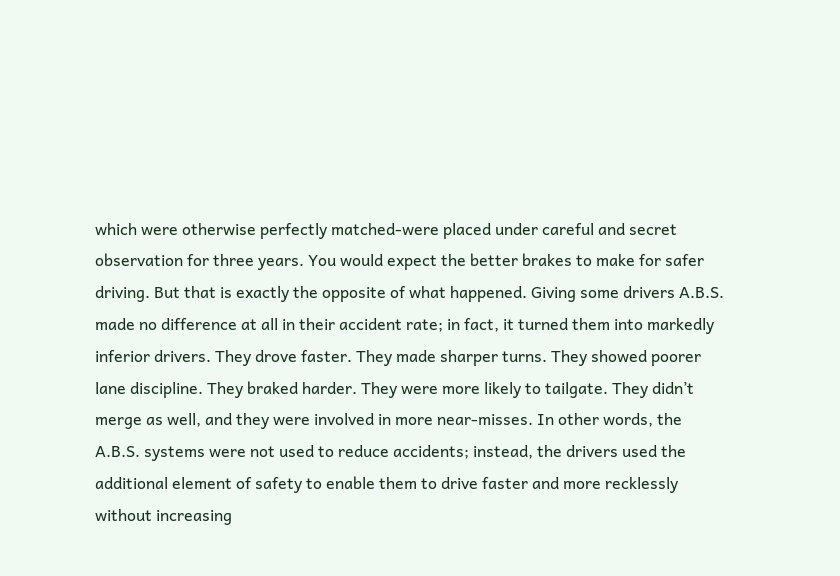which were otherwise perfectly matched-were placed under careful and secret observation for three years. You would expect the better brakes to make for safer driving. But that is exactly the opposite of what happened. Giving some drivers A.B.S. made no difference at all in their accident rate; in fact, it turned them into markedly inferior drivers. They drove faster. They made sharper turns. They showed poorer lane discipline. They braked harder. They were more likely to tailgate. They didn’t merge as well, and they were involved in more near-misses. In other words, the A.B.S. systems were not used to reduce accidents; instead, the drivers used the additional element of safety to enable them to drive faster and more recklessly without increasing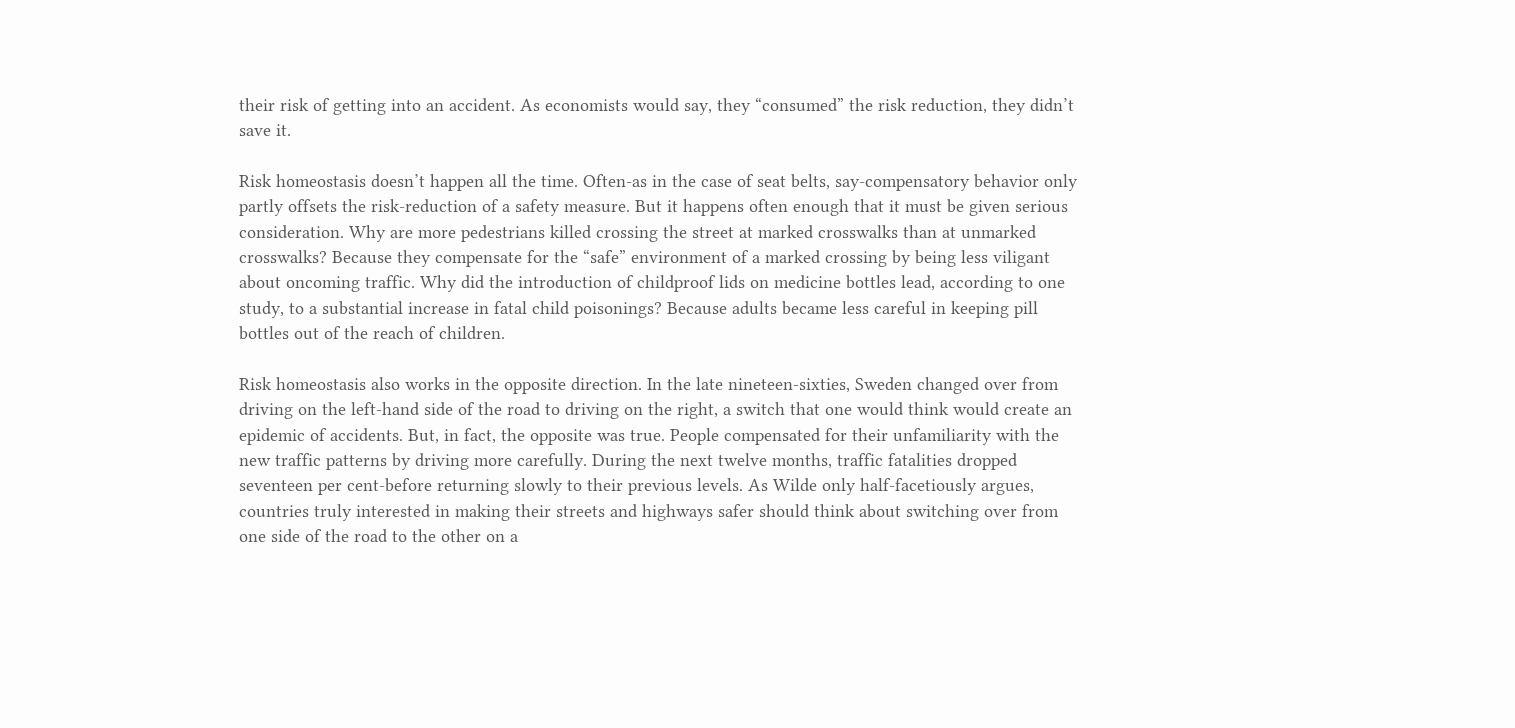their risk of getting into an accident. As economists would say, they “consumed” the risk reduction, they didn’t save it.

Risk homeostasis doesn’t happen all the time. Often-as in the case of seat belts, say-compensatory behavior only partly offsets the risk-reduction of a safety measure. But it happens often enough that it must be given serious consideration. Why are more pedestrians killed crossing the street at marked crosswalks than at unmarked crosswalks? Because they compensate for the “safe” environment of a marked crossing by being less viligant about oncoming traffic. Why did the introduction of childproof lids on medicine bottles lead, according to one study, to a substantial increase in fatal child poisonings? Because adults became less careful in keeping pill bottles out of the reach of children.

Risk homeostasis also works in the opposite direction. In the late nineteen-sixties, Sweden changed over from driving on the left-hand side of the road to driving on the right, a switch that one would think would create an epidemic of accidents. But, in fact, the opposite was true. People compensated for their unfamiliarity with the new traffic patterns by driving more carefully. During the next twelve months, traffic fatalities dropped seventeen per cent-before returning slowly to their previous levels. As Wilde only half-facetiously argues, countries truly interested in making their streets and highways safer should think about switching over from one side of the road to the other on a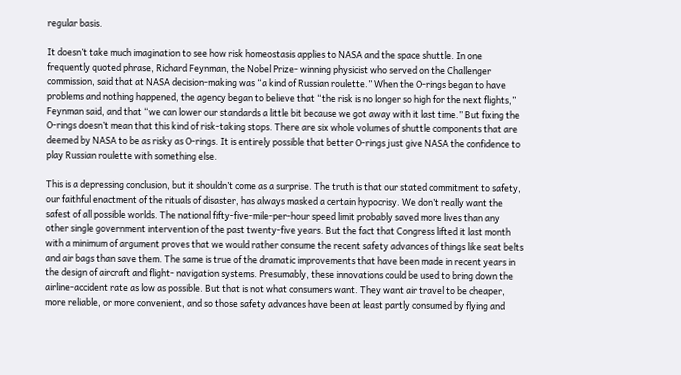regular basis.

It doesn’t take much imagination to see how risk homeostasis applies to NASA and the space shuttle. In one frequently quoted phrase, Richard Feynman, the Nobel Prize- winning physicist who served on the Challenger commission, said that at NASA decision-making was “a kind of Russian roulette.” When the O-rings began to have problems and nothing happened, the agency began to believe that “the risk is no longer so high for the next flights,” Feynman said, and that “we can lower our standards a little bit because we got away with it last time.” But fixing the O-rings doesn’t mean that this kind of risk-taking stops. There are six whole volumes of shuttle components that are deemed by NASA to be as risky as O-rings. It is entirely possible that better O-rings just give NASA the confidence to play Russian roulette with something else.

This is a depressing conclusion, but it shouldn’t come as a surprise. The truth is that our stated commitment to safety, our faithful enactment of the rituals of disaster, has always masked a certain hypocrisy. We don’t really want the safest of all possible worlds. The national fifty-five-mile-per-hour speed limit probably saved more lives than any other single government intervention of the past twenty-five years. But the fact that Congress lifted it last month with a minimum of argument proves that we would rather consume the recent safety advances of things like seat belts and air bags than save them. The same is true of the dramatic improvements that have been made in recent years in the design of aircraft and flight- navigation systems. Presumably, these innovations could be used to bring down the airline-accident rate as low as possible. But that is not what consumers want. They want air travel to be cheaper, more reliable, or more convenient, and so those safety advances have been at least partly consumed by flying and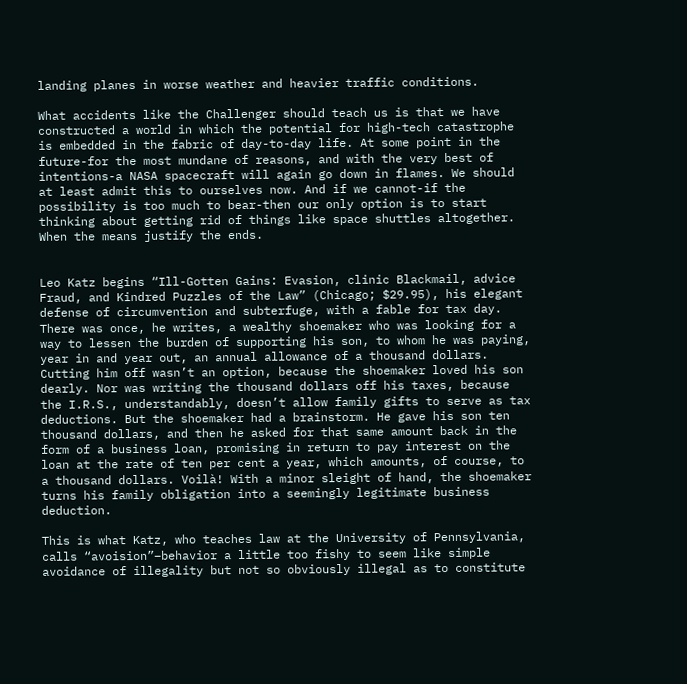landing planes in worse weather and heavier traffic conditions.

What accidents like the Challenger should teach us is that we have constructed a world in which the potential for high-tech catastrophe is embedded in the fabric of day-to-day life. At some point in the future-for the most mundane of reasons, and with the very best of intentions-a NASA spacecraft will again go down in flames. We should at least admit this to ourselves now. And if we cannot-if the possibility is too much to bear-then our only option is to start thinking about getting rid of things like space shuttles altogether.
When the means justify the ends.


Leo Katz begins “Ill-Gotten Gains: Evasion, clinic Blackmail, advice Fraud, and Kindred Puzzles of the Law” (Chicago; $29.95), his elegant defense of circumvention and subterfuge, with a fable for tax day. There was once, he writes, a wealthy shoemaker who was looking for a way to lessen the burden of supporting his son, to whom he was paying, year in and year out, an annual allowance of a thousand dollars. Cutting him off wasn’t an option, because the shoemaker loved his son dearly. Nor was writing the thousand dollars off his taxes, because the I.R.S., understandably, doesn’t allow family gifts to serve as tax deductions. But the shoemaker had a brainstorm. He gave his son ten thousand dollars, and then he asked for that same amount back in the form of a business loan, promising in return to pay interest on the loan at the rate of ten per cent a year, which amounts, of course, to a thousand dollars. Voilà! With a minor sleight of hand, the shoemaker turns his family obligation into a seemingly legitimate business deduction.

This is what Katz, who teaches law at the University of Pennsylvania, calls “avoision”–behavior a little too fishy to seem like simple avoidance of illegality but not so obviously illegal as to constitute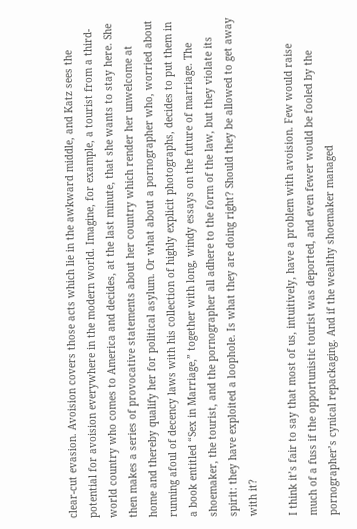clear-cut evasion. Avoision covers those acts which lie in the awkward middle, and Katz sees the potential for avoision everywhere in the modern world. Imagine, for example, a tourist from a third-world country who comes to America and decides, at the last minute, that she wants to stay here. She then makes a series of provocative statements about her country which render her unwelcome at home and thereby qualify her for political asylum. Or what about a pornographer who, worried about running afoul of decency laws with his collection of highly explicit photographs, decides to put them in a book entitled “Sex in Marriage,” together with long, windy essays on the future of marriage. The shoemaker, the tourist, and the pornographer all adhere to the form of the law, but they violate its spirit: they have exploited a loophole. Is what they are doing right? Should they be allowed to get away with it?

I think it’s fair to say that most of us, intuitively, have a problem with avoision. Few would raise much of a fuss if the opportunistic tourist was deported, and even fewer would be fooled by the pornographer’s cynical repackaging. And if the wealthy shoemaker managed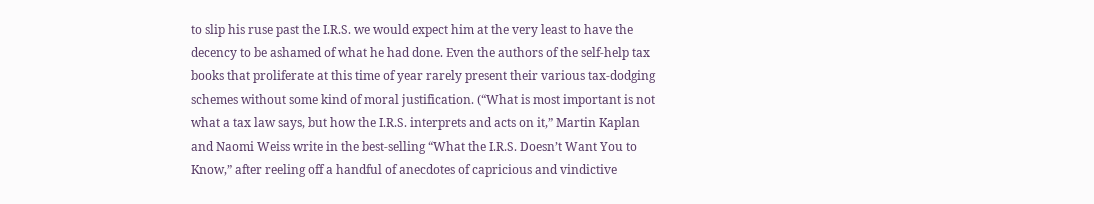to slip his ruse past the I.R.S. we would expect him at the very least to have the decency to be ashamed of what he had done. Even the authors of the self-help tax books that proliferate at this time of year rarely present their various tax-dodging schemes without some kind of moral justification. (“What is most important is not what a tax law says, but how the I.R.S. interprets and acts on it,” Martin Kaplan and Naomi Weiss write in the best-selling “What the I.R.S. Doesn’t Want You to Know,” after reeling off a handful of anecdotes of capricious and vindictive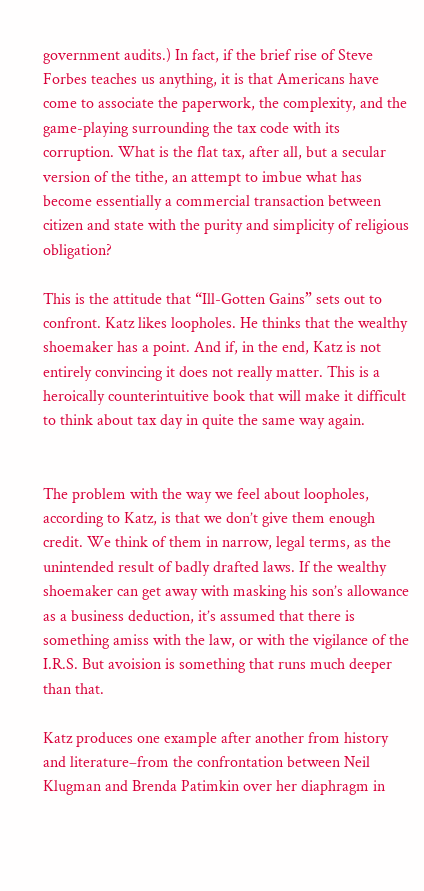government audits.) In fact, if the brief rise of Steve Forbes teaches us anything, it is that Americans have come to associate the paperwork, the complexity, and the game-playing surrounding the tax code with its corruption. What is the flat tax, after all, but a secular version of the tithe, an attempt to imbue what has become essentially a commercial transaction between citizen and state with the purity and simplicity of religious obligation?

This is the attitude that “Ill-Gotten Gains” sets out to confront. Katz likes loopholes. He thinks that the wealthy shoemaker has a point. And if, in the end, Katz is not entirely convincing it does not really matter. This is a heroically counterintuitive book that will make it difficult to think about tax day in quite the same way again.


The problem with the way we feel about loopholes, according to Katz, is that we don’t give them enough credit. We think of them in narrow, legal terms, as the unintended result of badly drafted laws. If the wealthy shoemaker can get away with masking his son’s allowance as a business deduction, it’s assumed that there is something amiss with the law, or with the vigilance of the I.R.S. But avoision is something that runs much deeper than that.

Katz produces one example after another from history and literature–from the confrontation between Neil Klugman and Brenda Patimkin over her diaphragm in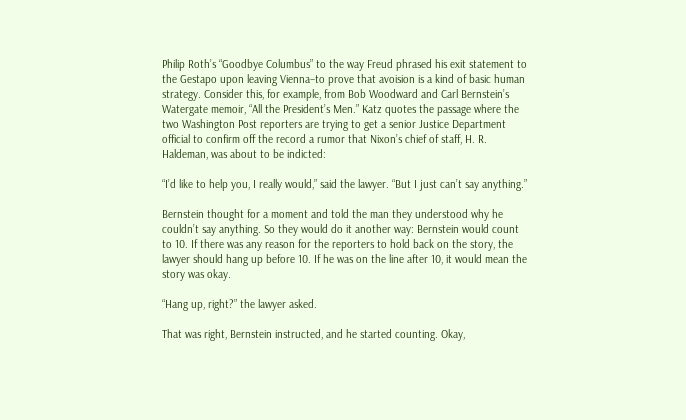Philip Roth’s “Goodbye Columbus” to the way Freud phrased his exit statement to the Gestapo upon leaving Vienna–to prove that avoision is a kind of basic human strategy. Consider this, for example, from Bob Woodward and Carl Bernstein’s Watergate memoir, “All the President’s Men.” Katz quotes the passage where the two Washington Post reporters are trying to get a senior Justice Department official to confirm off the record a rumor that Nixon’s chief of staff, H. R. Haldeman, was about to be indicted:

“I’d like to help you, I really would,” said the lawyer. “But I just can’t say anything.”

Bernstein thought for a moment and told the man they understood why he couldn’t say anything. So they would do it another way: Bernstein would count to 10. If there was any reason for the reporters to hold back on the story, the lawyer should hang up before 10. If he was on the line after 10, it would mean the story was okay.

“Hang up, right?” the lawyer asked.

That was right, Bernstein instructed, and he started counting. Okay,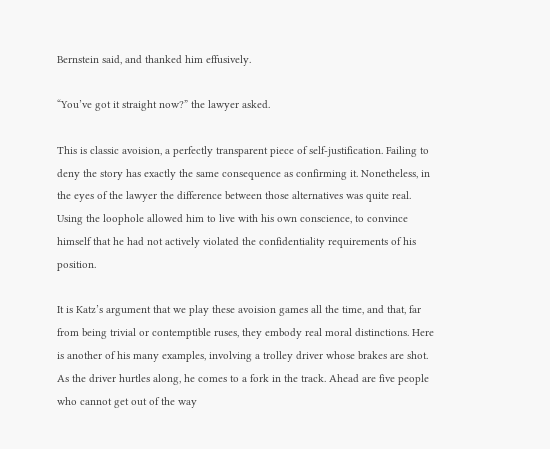Bernstein said, and thanked him effusively.

“You’ve got it straight now?” the lawyer asked.

This is classic avoision, a perfectly transparent piece of self-justification. Failing to deny the story has exactly the same consequence as confirming it. Nonetheless, in the eyes of the lawyer the difference between those alternatives was quite real. Using the loophole allowed him to live with his own conscience, to convince himself that he had not actively violated the confidentiality requirements of his position.

It is Katz’s argument that we play these avoision games all the time, and that, far from being trivial or contemptible ruses, they embody real moral distinctions. Here is another of his many examples, involving a trolley driver whose brakes are shot. As the driver hurtles along, he comes to a fork in the track. Ahead are five people who cannot get out of the way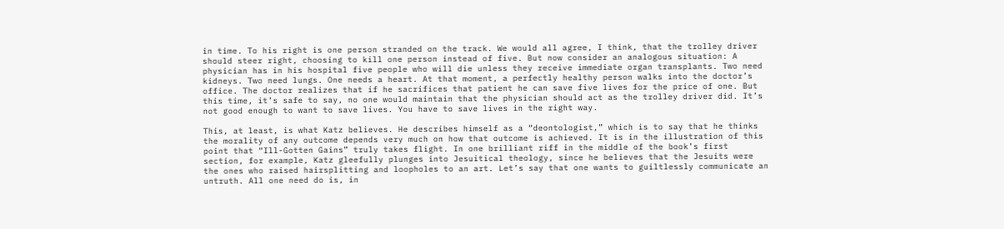in time. To his right is one person stranded on the track. We would all agree, I think, that the trolley driver should steer right, choosing to kill one person instead of five. But now consider an analogous situation: A physician has in his hospital five people who will die unless they receive immediate organ transplants. Two need kidneys. Two need lungs. One needs a heart. At that moment, a perfectly healthy person walks into the doctor’s office. The doctor realizes that if he sacrifices that patient he can save five lives for the price of one. But this time, it’s safe to say, no one would maintain that the physician should act as the trolley driver did. It’s not good enough to want to save lives. You have to save lives in the right way.

This, at least, is what Katz believes. He describes himself as a “deontologist,” which is to say that he thinks the morality of any outcome depends very much on how that outcome is achieved. It is in the illustration of this point that “Ill-Gotten Gains” truly takes flight. In one brilliant riff in the middle of the book’s first section, for example, Katz gleefully plunges into Jesuitical theology, since he believes that the Jesuits were the ones who raised hairsplitting and loopholes to an art. Let’s say that one wants to guiltlessly communicate an untruth. All one need do is, in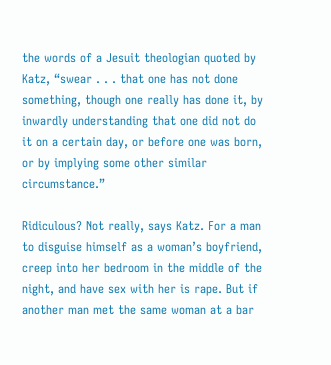the words of a Jesuit theologian quoted by Katz, “swear . . . that one has not done something, though one really has done it, by inwardly understanding that one did not do it on a certain day, or before one was born, or by implying some other similar circumstance.”

Ridiculous? Not really, says Katz. For a man to disguise himself as a woman’s boyfriend, creep into her bedroom in the middle of the night, and have sex with her is rape. But if another man met the same woman at a bar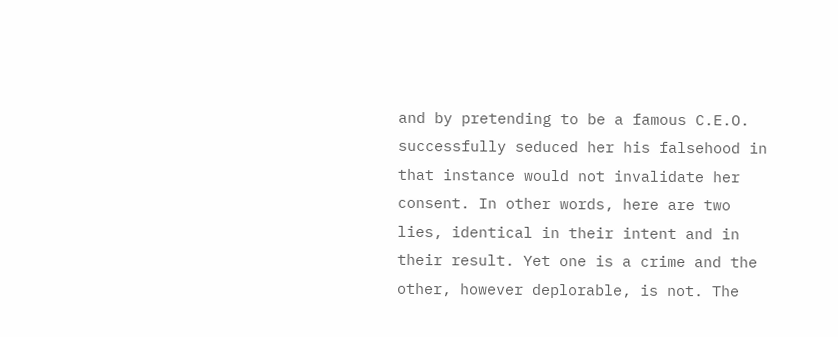and by pretending to be a famous C.E.O. successfully seduced her his falsehood in that instance would not invalidate her consent. In other words, here are two lies, identical in their intent and in their result. Yet one is a crime and the other, however deplorable, is not. The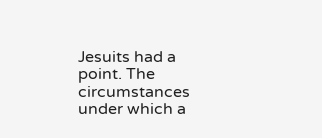Jesuits had a point. The circumstances under which a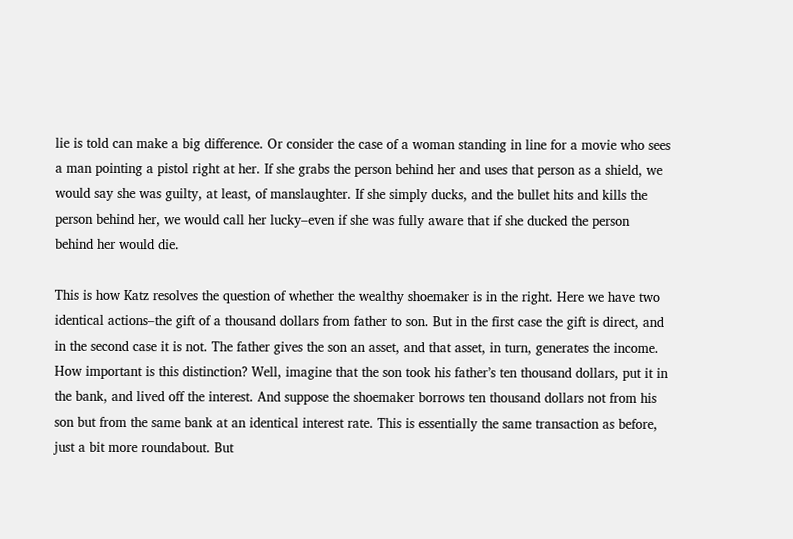lie is told can make a big difference. Or consider the case of a woman standing in line for a movie who sees a man pointing a pistol right at her. If she grabs the person behind her and uses that person as a shield, we would say she was guilty, at least, of manslaughter. If she simply ducks, and the bullet hits and kills the person behind her, we would call her lucky–even if she was fully aware that if she ducked the person behind her would die.

This is how Katz resolves the question of whether the wealthy shoemaker is in the right. Here we have two identical actions–the gift of a thousand dollars from father to son. But in the first case the gift is direct, and in the second case it is not. The father gives the son an asset, and that asset, in turn, generates the income. How important is this distinction? Well, imagine that the son took his father’s ten thousand dollars, put it in the bank, and lived off the interest. And suppose the shoemaker borrows ten thousand dollars not from his son but from the same bank at an identical interest rate. This is essentially the same transaction as before, just a bit more roundabout. But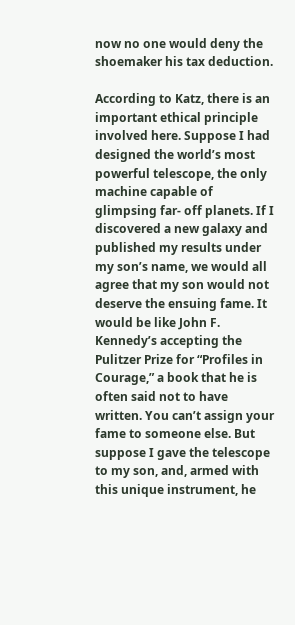now no one would deny the shoemaker his tax deduction.

According to Katz, there is an important ethical principle involved here. Suppose I had designed the world’s most powerful telescope, the only machine capable of glimpsing far- off planets. If I discovered a new galaxy and published my results under my son’s name, we would all agree that my son would not deserve the ensuing fame. It would be like John F. Kennedy’s accepting the Pulitzer Prize for “Profiles in Courage,” a book that he is often said not to have written. You can’t assign your fame to someone else. But suppose I gave the telescope to my son, and, armed with this unique instrument, he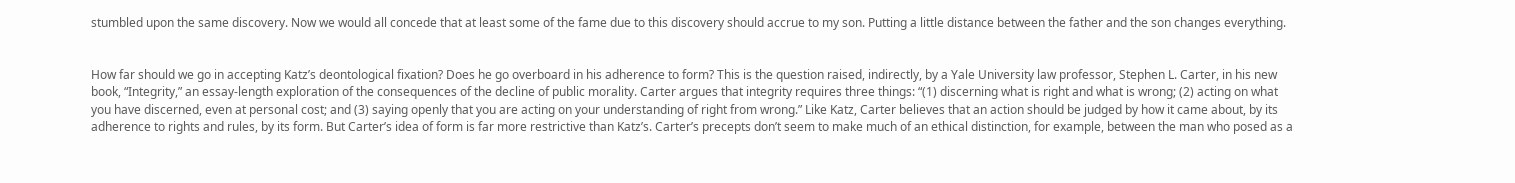stumbled upon the same discovery. Now we would all concede that at least some of the fame due to this discovery should accrue to my son. Putting a little distance between the father and the son changes everything.


How far should we go in accepting Katz’s deontological fixation? Does he go overboard in his adherence to form? This is the question raised, indirectly, by a Yale University law professor, Stephen L. Carter, in his new book, “Integrity,” an essay-length exploration of the consequences of the decline of public morality. Carter argues that integrity requires three things: “(1) discerning what is right and what is wrong; (2) acting on what you have discerned, even at personal cost; and (3) saying openly that you are acting on your understanding of right from wrong.” Like Katz, Carter believes that an action should be judged by how it came about, by its adherence to rights and rules, by its form. But Carter’s idea of form is far more restrictive than Katz’s. Carter’s precepts don’t seem to make much of an ethical distinction, for example, between the man who posed as a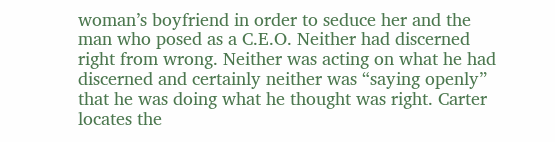woman’s boyfriend in order to seduce her and the man who posed as a C.E.O. Neither had discerned right from wrong. Neither was acting on what he had discerned and certainly neither was “saying openly” that he was doing what he thought was right. Carter locates the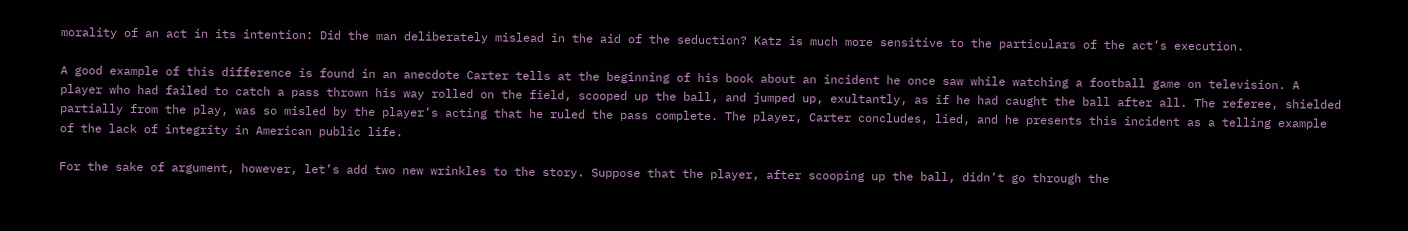morality of an act in its intention: Did the man deliberately mislead in the aid of the seduction? Katz is much more sensitive to the particulars of the act’s execution.

A good example of this difference is found in an anecdote Carter tells at the beginning of his book about an incident he once saw while watching a football game on television. A player who had failed to catch a pass thrown his way rolled on the field, scooped up the ball, and jumped up, exultantly, as if he had caught the ball after all. The referee, shielded partially from the play, was so misled by the player’s acting that he ruled the pass complete. The player, Carter concludes, lied, and he presents this incident as a telling example of the lack of integrity in American public life.

For the sake of argument, however, let’s add two new wrinkles to the story. Suppose that the player, after scooping up the ball, didn’t go through the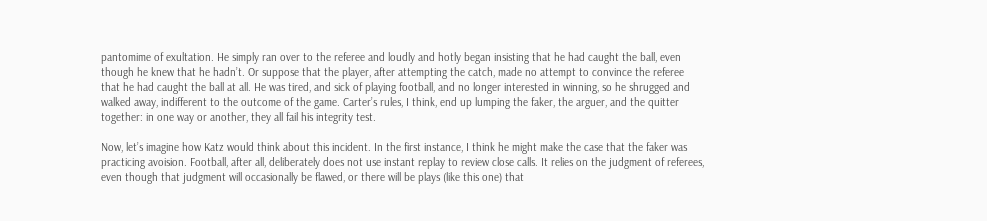pantomime of exultation. He simply ran over to the referee and loudly and hotly began insisting that he had caught the ball, even though he knew that he hadn’t. Or suppose that the player, after attempting the catch, made no attempt to convince the referee that he had caught the ball at all. He was tired, and sick of playing football, and no longer interested in winning, so he shrugged and walked away, indifferent to the outcome of the game. Carter’s rules, I think, end up lumping the faker, the arguer, and the quitter together: in one way or another, they all fail his integrity test.

Now, let’s imagine how Katz would think about this incident. In the first instance, I think he might make the case that the faker was practicing avoision. Football, after all, deliberately does not use instant replay to review close calls. It relies on the judgment of referees, even though that judgment will occasionally be flawed, or there will be plays (like this one) that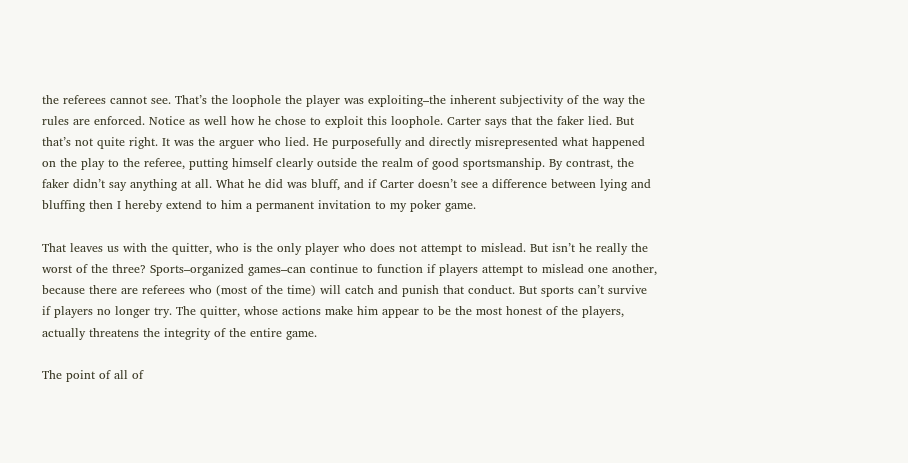the referees cannot see. That’s the loophole the player was exploiting–the inherent subjectivity of the way the rules are enforced. Notice as well how he chose to exploit this loophole. Carter says that the faker lied. But that’s not quite right. It was the arguer who lied. He purposefully and directly misrepresented what happened on the play to the referee, putting himself clearly outside the realm of good sportsmanship. By contrast, the faker didn’t say anything at all. What he did was bluff, and if Carter doesn’t see a difference between lying and bluffing then I hereby extend to him a permanent invitation to my poker game.

That leaves us with the quitter, who is the only player who does not attempt to mislead. But isn’t he really the worst of the three? Sports–organized games–can continue to function if players attempt to mislead one another, because there are referees who (most of the time) will catch and punish that conduct. But sports can’t survive if players no longer try. The quitter, whose actions make him appear to be the most honest of the players, actually threatens the integrity of the entire game.

The point of all of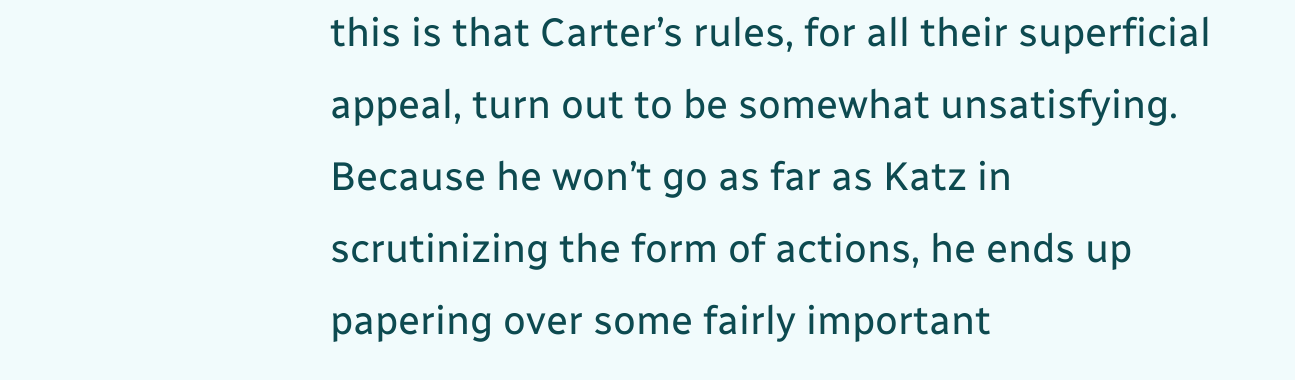this is that Carter’s rules, for all their superficial appeal, turn out to be somewhat unsatisfying. Because he won’t go as far as Katz in scrutinizing the form of actions, he ends up papering over some fairly important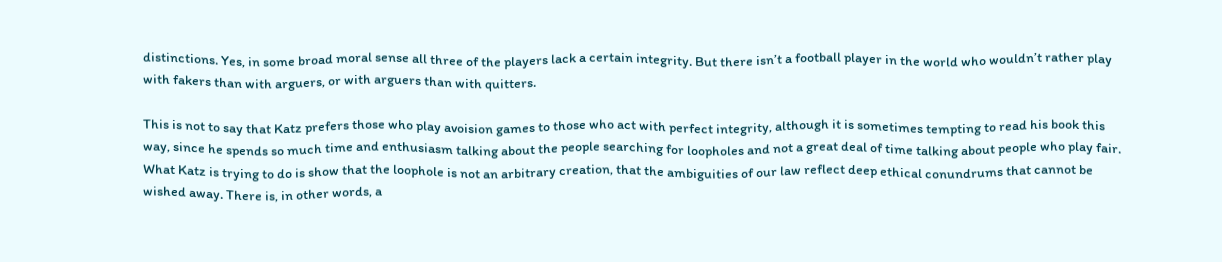distinctions. Yes, in some broad moral sense all three of the players lack a certain integrity. But there isn’t a football player in the world who wouldn’t rather play with fakers than with arguers, or with arguers than with quitters.

This is not to say that Katz prefers those who play avoision games to those who act with perfect integrity, although it is sometimes tempting to read his book this way, since he spends so much time and enthusiasm talking about the people searching for loopholes and not a great deal of time talking about people who play fair. What Katz is trying to do is show that the loophole is not an arbitrary creation, that the ambiguities of our law reflect deep ethical conundrums that cannot be wished away. There is, in other words, a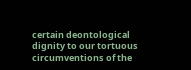certain deontological dignity to our tortuous circumventions of the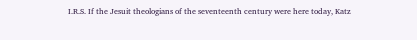I.R.S. If the Jesuit theologians of the seventeenth century were here today, Katz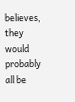believes, they would probably all be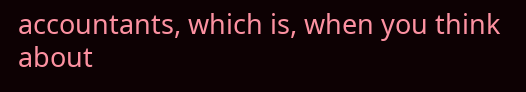accountants, which is, when you think about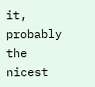it, probably the nicest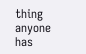thing anyone has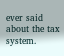ever said about the tax system.